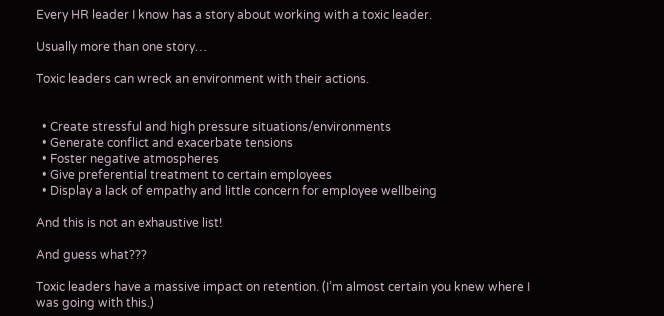Every HR leader I know has a story about working with a toxic leader.

Usually more than one story…

Toxic leaders can wreck an environment with their actions.


  • Create stressful and high pressure situations/environments
  • Generate conflict and exacerbate tensions
  • Foster negative atmospheres
  • Give preferential treatment to certain employees
  • Display a lack of empathy and little concern for employee wellbeing

And this is not an exhaustive list!

And guess what???

Toxic leaders have a massive impact on retention. (I’m almost certain you knew where I was going with this.)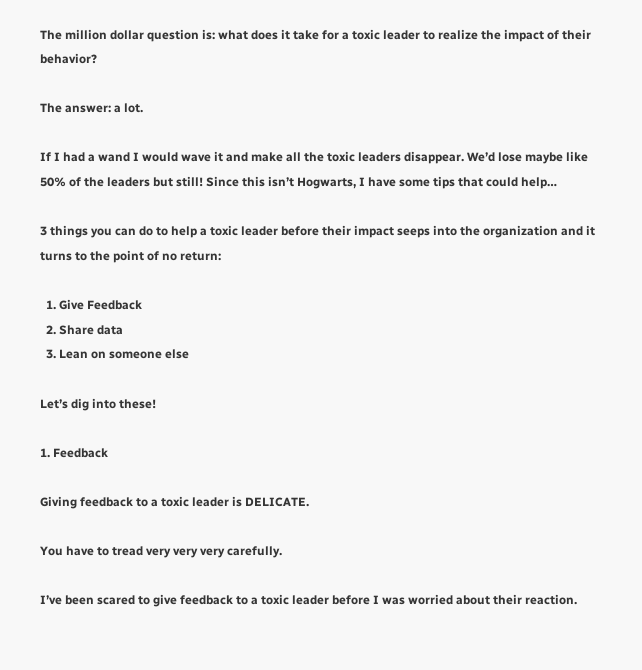The million dollar question is: what does it take for a toxic leader to realize the impact of their behavior?

The answer: a lot.

If I had a wand I would wave it and make all the toxic leaders disappear. We’d lose maybe like 50% of the leaders but still! Since this isn’t Hogwarts, I have some tips that could help…

3 things you can do to help a toxic leader before their impact seeps into the organization and it turns to the point of no return:

  1. Give Feedback
  2. Share data
  3. Lean on someone else

Let’s dig into these!

1. Feedback

Giving feedback to a toxic leader is DELICATE.

You have to tread very very very carefully.

I’ve been scared to give feedback to a toxic leader before I was worried about their reaction.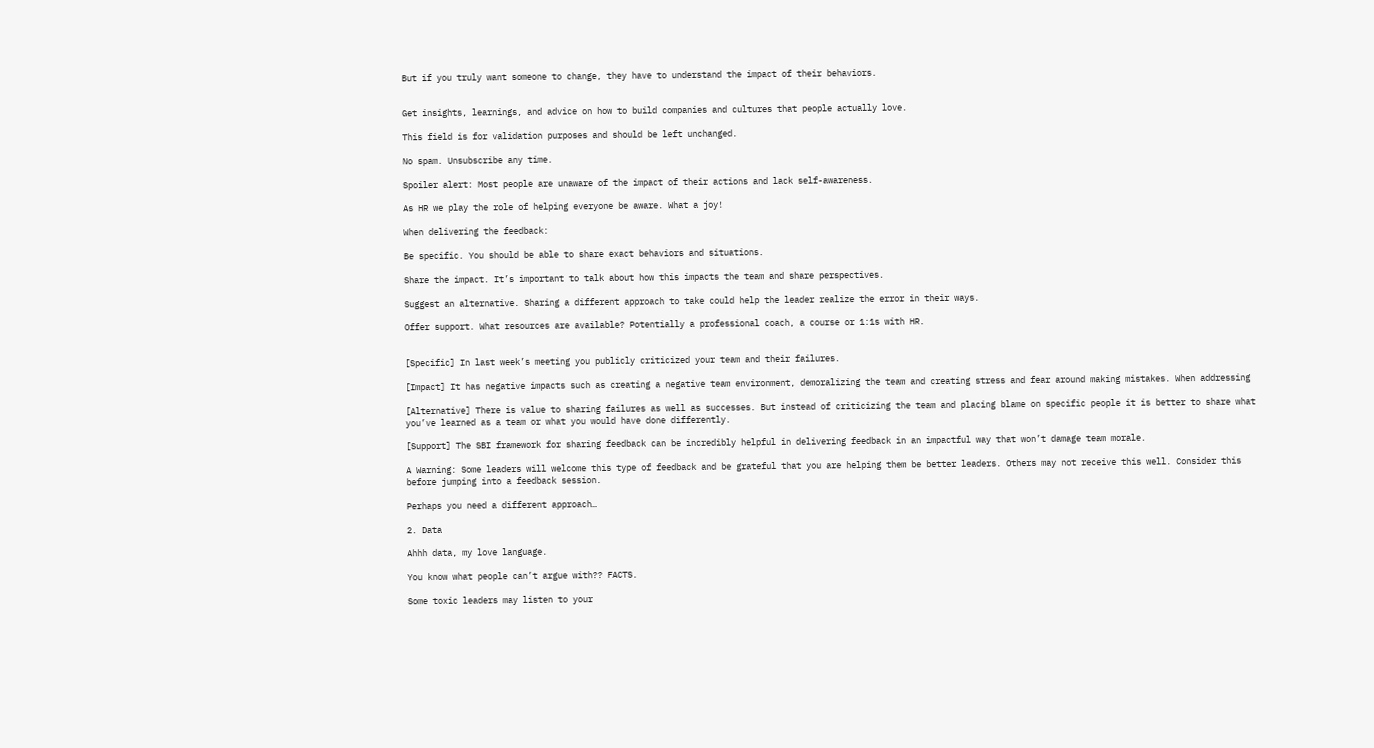But if you truly want someone to change, they have to understand the impact of their behaviors.


Get insights, learnings, and advice on how to build companies and cultures that people actually love.

This field is for validation purposes and should be left unchanged.

No spam. Unsubscribe any time.

Spoiler alert: Most people are unaware of the impact of their actions and lack self-awareness.

As HR we play the role of helping everyone be aware. What a joy!

When delivering the feedback:

Be specific. You should be able to share exact behaviors and situations.

Share the impact. It’s important to talk about how this impacts the team and share perspectives.

Suggest an alternative. Sharing a different approach to take could help the leader realize the error in their ways.

Offer support. What resources are available? Potentially a professional coach, a course or 1:1s with HR.


[Specific] In last week’s meeting you publicly criticized your team and their failures.

[Impact] It has negative impacts such as creating a negative team environment, demoralizing the team and creating stress and fear around making mistakes. When addressing

[Alternative] There is value to sharing failures as well as successes. But instead of criticizing the team and placing blame on specific people it is better to share what you’ve learned as a team or what you would have done differently.

[Support] The SBI framework for sharing feedback can be incredibly helpful in delivering feedback in an impactful way that won’t damage team morale.

A Warning: Some leaders will welcome this type of feedback and be grateful that you are helping them be better leaders. Others may not receive this well. Consider this before jumping into a feedback session.

Perhaps you need a different approach…

2. Data

Ahhh data, my love language.

You know what people can’t argue with?? FACTS.

Some toxic leaders may listen to your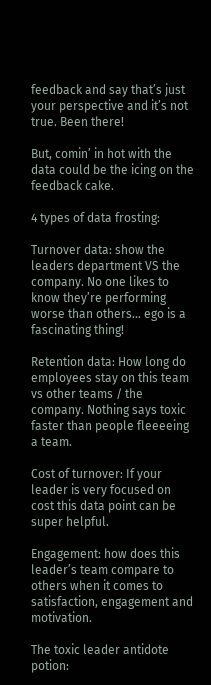feedback and say that’s just your perspective and it’s not true. Been there!

But, comin’ in hot with the data could be the icing on the feedback cake.

4 types of data frosting:

Turnover data: show the leaders department VS the company. No one likes to know they’re performing worse than others… ego is a fascinating thing!

Retention data: How long do employees stay on this team vs other teams / the company. Nothing says toxic faster than people fleeeeing a team.

Cost of turnover: If your leader is very focused on cost this data point can be super helpful.

Engagement: how does this leader’s team compare to others when it comes to satisfaction, engagement and motivation.

The toxic leader antidote potion: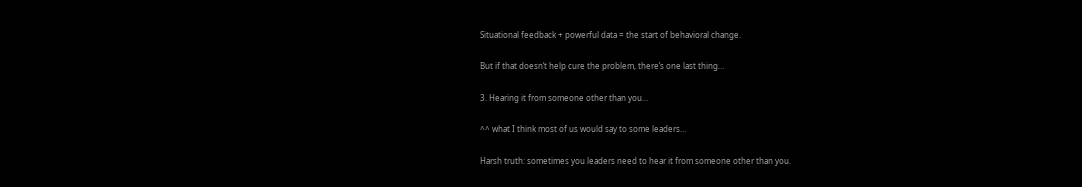Situational feedback + powerful data = the start of behavioral change.

But if that doesn’t help cure the problem, there’s one last thing…

3. Hearing it from someone other than you…

^^ what I think most of us would say to some leaders…

Harsh truth: sometimes you leaders need to hear it from someone other than you.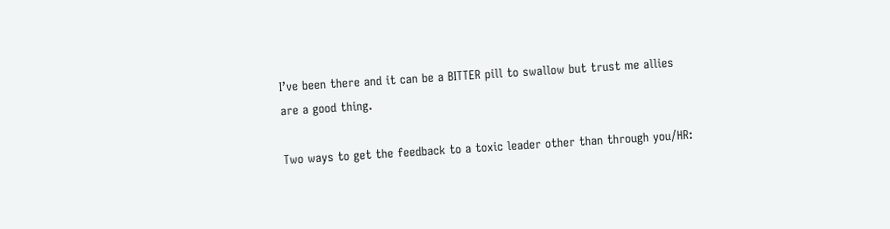I’ve been there and it can be a BITTER pill to swallow but trust me allies are a good thing.

Two ways to get the feedback to a toxic leader other than through you/HR: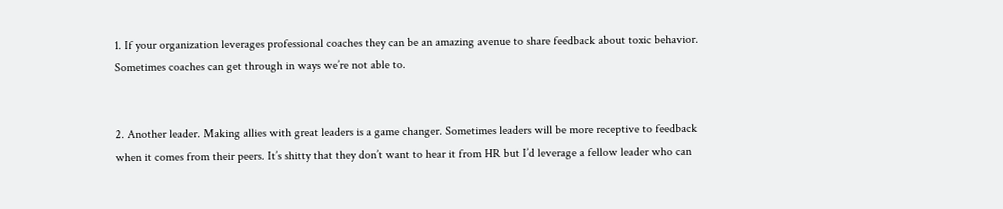1. If your organization leverages professional coaches they can be an amazing avenue to share feedback about toxic behavior. Sometimes coaches can get through in ways we’re not able to.


2. Another leader. Making allies with great leaders is a game changer. Sometimes leaders will be more receptive to feedback when it comes from their peers. It’s shitty that they don’t want to hear it from HR but I’d leverage a fellow leader who can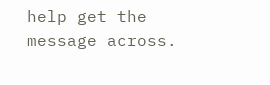help get the message across.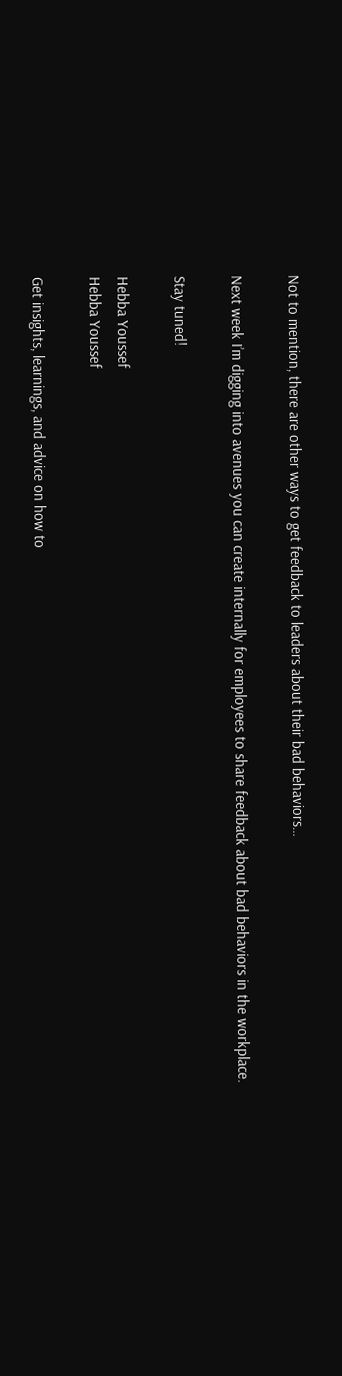Not to mention, there are other ways to get feedback to leaders about their bad behaviors…

Next week I’m digging into avenues you can create internally for employees to share feedback about bad behaviors in the workplace.

Stay tuned!

Hebba Youssef
Hebba Youssef

Get insights, learnings, and advice on how to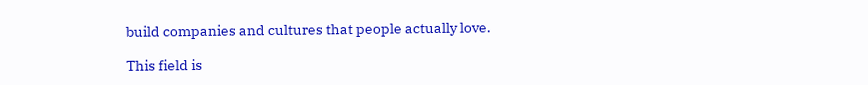build companies and cultures that people actually love.

This field is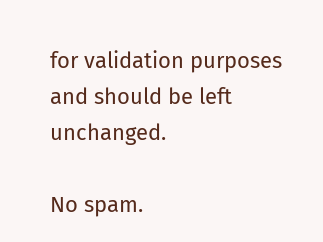for validation purposes and should be left unchanged.

No spam.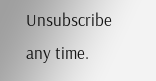Unsubscribe any time.